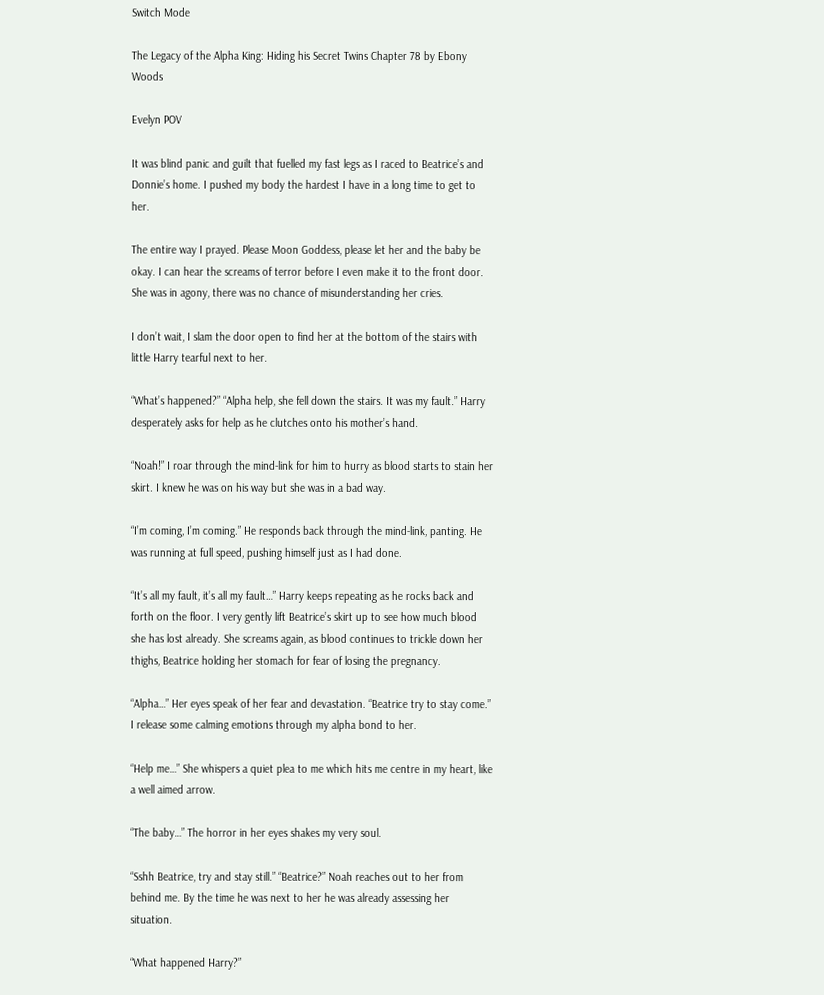Switch Mode

The Legacy of the Alpha King: Hiding his Secret Twins Chapter 78 by Ebony Woods

Evelyn POV

It was blind panic and guilt that fuelled my fast legs as I raced to Beatrice’s and Donnie’s home. I pushed my body the hardest I have in a long time to get to her.

The entire way I prayed. Please Moon Goddess, please let her and the baby be okay. I can hear the screams of terror before I even make it to the front door. She was in agony, there was no chance of misunderstanding her cries.

I don’t wait, I slam the door open to find her at the bottom of the stairs with little Harry tearful next to her.

“What’s happened?” “Alpha help, she fell down the stairs. It was my fault.” Harry desperately asks for help as he clutches onto his mother’s hand.

“Noah!” I roar through the mind-link for him to hurry as blood starts to stain her skirt. I knew he was on his way but she was in a bad way.

“I’m coming, I’m coming.” He responds back through the mind-link, panting. He was running at full speed, pushing himself just as I had done.

“It’s all my fault, it’s all my fault…” Harry keeps repeating as he rocks back and forth on the floor. I very gently lift Beatrice’s skirt up to see how much blood she has lost already. She screams again, as blood continues to trickle down her thighs, Beatrice holding her stomach for fear of losing the pregnancy.

“Alpha…” Her eyes speak of her fear and devastation. “Beatrice try to stay come.” I release some calming emotions through my alpha bond to her.

“Help me…” She whispers a quiet plea to me which hits me centre in my heart, like a well aimed arrow.

“The baby…” The horror in her eyes shakes my very soul.

“Sshh Beatrice, try and stay still.” “Beatrice?” Noah reaches out to her from behind me. By the time he was next to her he was already assessing her situation.

“What happened Harry?”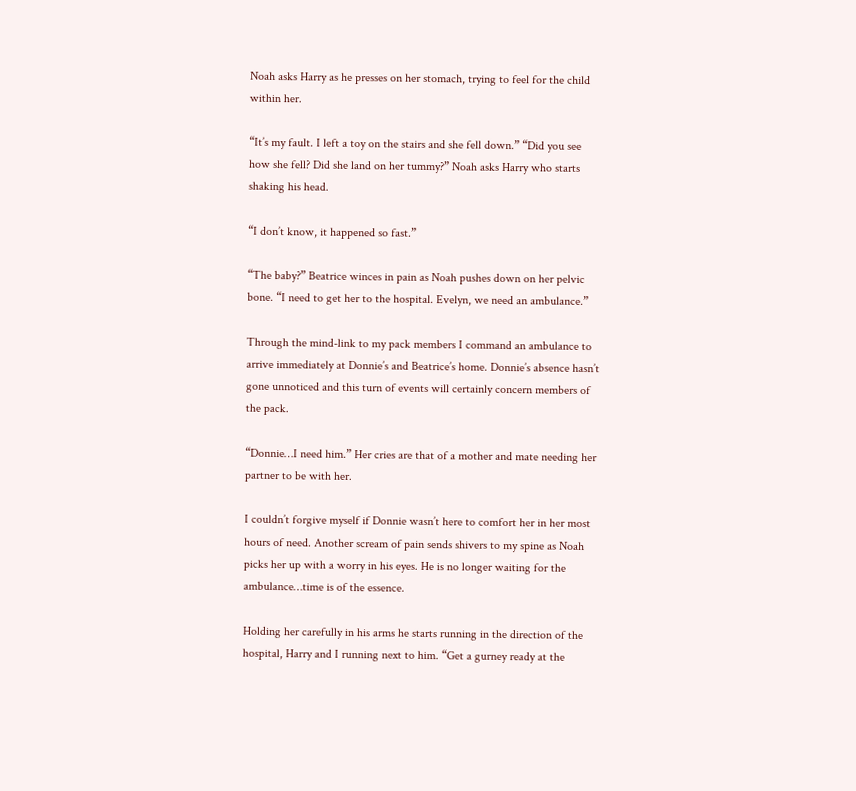Noah asks Harry as he presses on her stomach, trying to feel for the child within her.

“It’s my fault. I left a toy on the stairs and she fell down.” “Did you see how she fell? Did she land on her tummy?” Noah asks Harry who starts shaking his head.

“I don’t know, it happened so fast.”

“The baby?” Beatrice winces in pain as Noah pushes down on her pelvic bone. “I need to get her to the hospital. Evelyn, we need an ambulance.”

Through the mind-link to my pack members I command an ambulance to arrive immediately at Donnie’s and Beatrice’s home. Donnie’s absence hasn’t gone unnoticed and this turn of events will certainly concern members of the pack.

“Donnie…I need him.” Her cries are that of a mother and mate needing her partner to be with her.

I couldn’t forgive myself if Donnie wasn’t here to comfort her in her most hours of need. Another scream of pain sends shivers to my spine as Noah picks her up with a worry in his eyes. He is no longer waiting for the ambulance…time is of the essence.

Holding her carefully in his arms he starts running in the direction of the hospital, Harry and I running next to him. “Get a gurney ready at the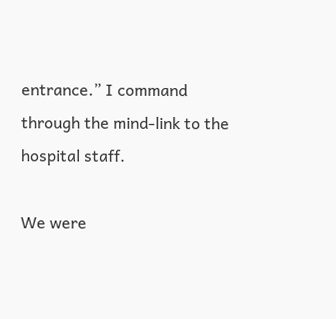entrance.” I command through the mind-link to the hospital staff.

We were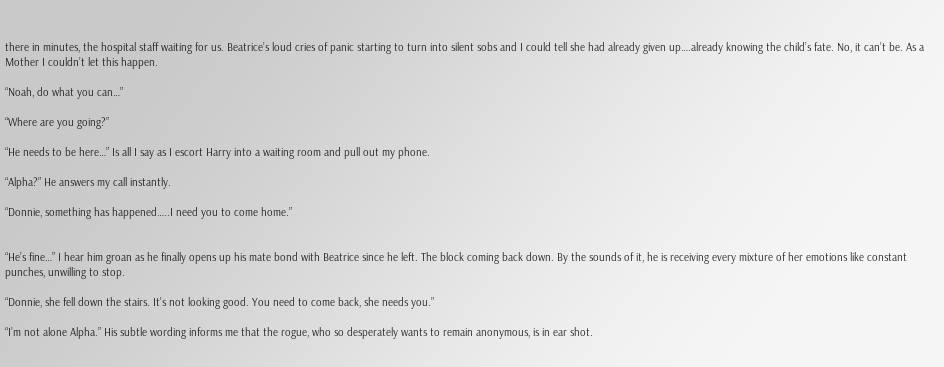there in minutes, the hospital staff waiting for us. Beatrice’s loud cries of panic starting to turn into silent sobs and I could tell she had already given up….already knowing the child’s fate. No, it can’t be. As a Mother I couldn’t let this happen.

“Noah, do what you can…”

“Where are you going?”

“He needs to be here…” Is all I say as I escort Harry into a waiting room and pull out my phone.

“Alpha?” He answers my call instantly.

“Donnie, something has happened…..I need you to come home.”


“He’s fine…” I hear him groan as he finally opens up his mate bond with Beatrice since he left. The block coming back down. By the sounds of it, he is receiving every mixture of her emotions like constant punches, unwilling to stop.

“Donnie, she fell down the stairs. It’s not looking good. You need to come back, she needs you.”

“I’m not alone Alpha.” His subtle wording informs me that the rogue, who so desperately wants to remain anonymous, is in ear shot.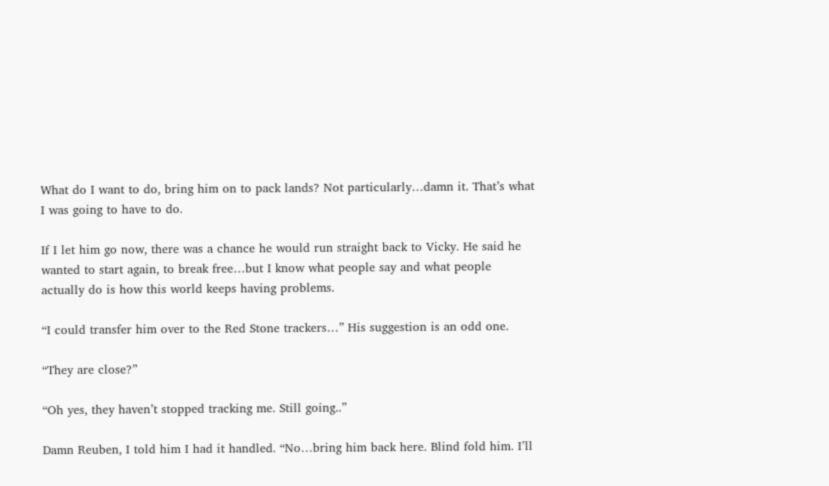What do I want to do, bring him on to pack lands? Not particularly…damn it. That’s what I was going to have to do.

If I let him go now, there was a chance he would run straight back to Vicky. He said he wanted to start again, to break free…but I know what people say and what people actually do is how this world keeps having problems.

“I could transfer him over to the Red Stone trackers…” His suggestion is an odd one.

“They are close?”

“Oh yes, they haven’t stopped tracking me. Still going..”

Damn Reuben, I told him I had it handled. “No…bring him back here. Blind fold him. I’ll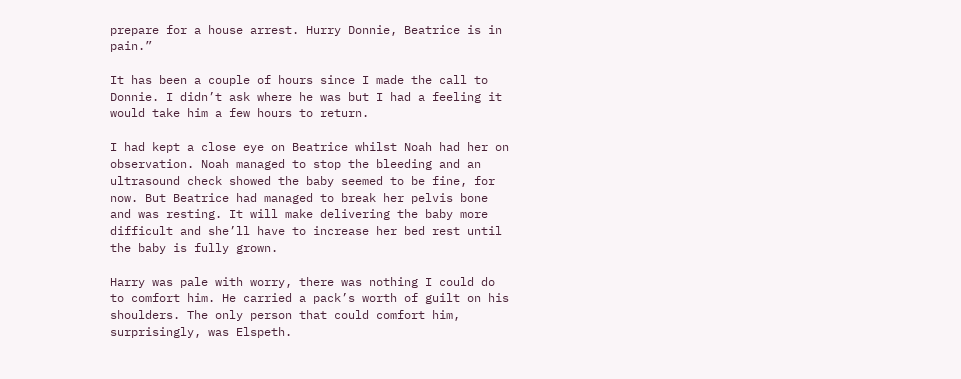prepare for a house arrest. Hurry Donnie, Beatrice is in pain.”

It has been a couple of hours since I made the call to Donnie. I didn’t ask where he was but I had a feeling it would take him a few hours to return.

I had kept a close eye on Beatrice whilst Noah had her on observation. Noah managed to stop the bleeding and an ultrasound check showed the baby seemed to be fine, for now. But Beatrice had managed to break her pelvis bone and was resting. It will make delivering the baby more difficult and she’ll have to increase her bed rest until the baby is fully grown.

Harry was pale with worry, there was nothing I could do to comfort him. He carried a pack’s worth of guilt on his shoulders. The only person that could comfort him, surprisingly, was Elspeth.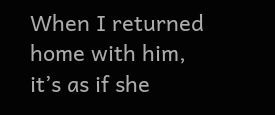When I returned home with him, it’s as if she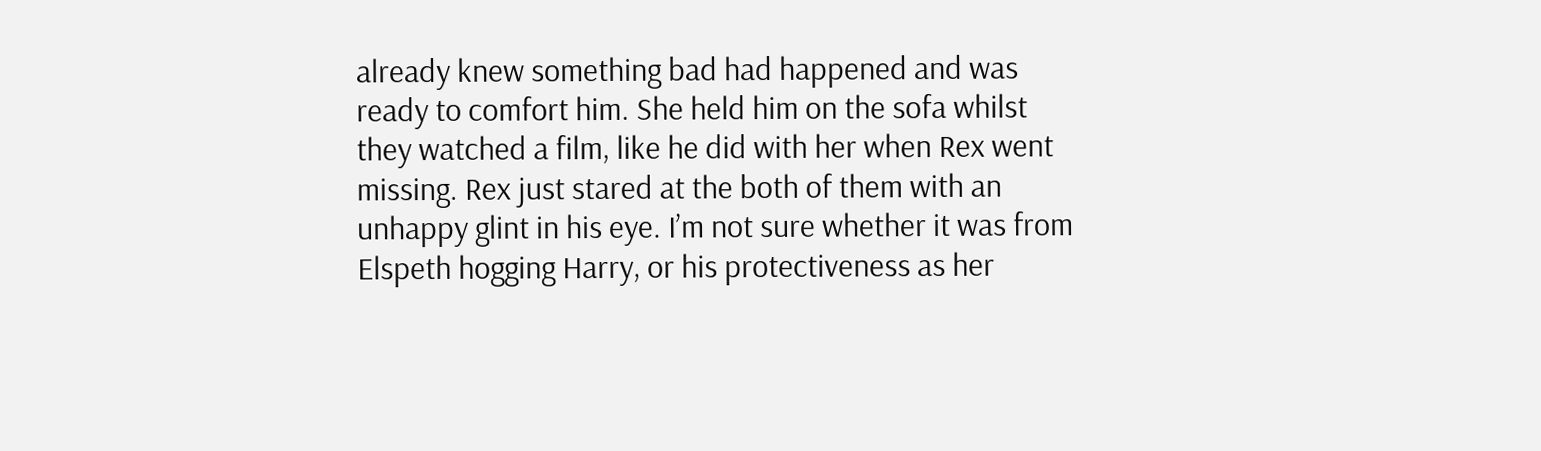already knew something bad had happened and was ready to comfort him. She held him on the sofa whilst they watched a film, like he did with her when Rex went missing. Rex just stared at the both of them with an unhappy glint in his eye. I’m not sure whether it was from Elspeth hogging Harry, or his protectiveness as her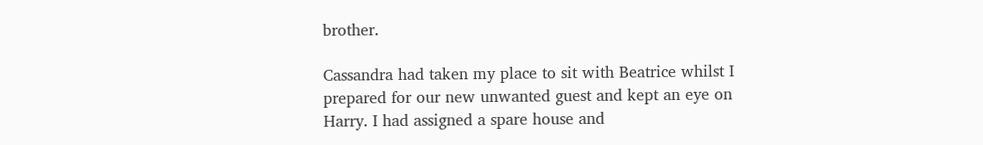brother.

Cassandra had taken my place to sit with Beatrice whilst I prepared for our new unwanted guest and kept an eye on Harry. I had assigned a spare house and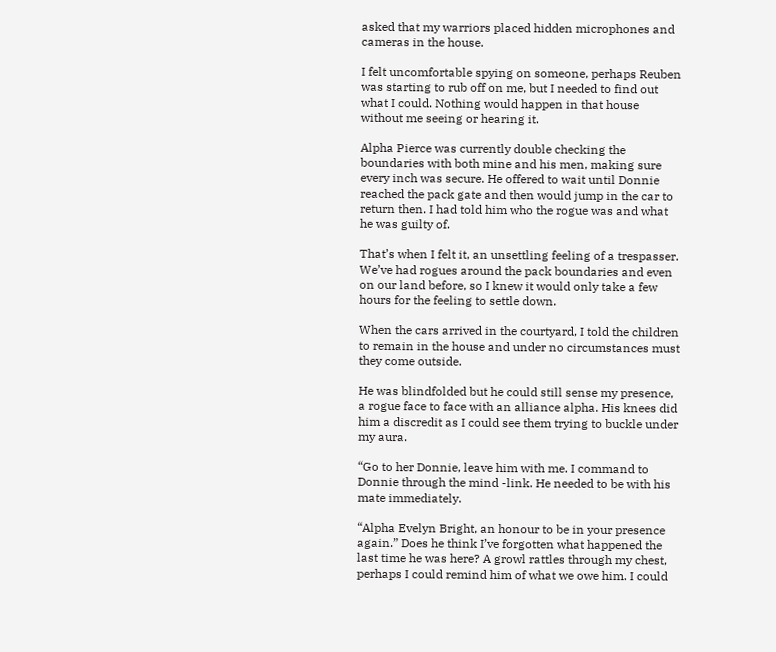asked that my warriors placed hidden microphones and cameras in the house.

I felt uncomfortable spying on someone, perhaps Reuben was starting to rub off on me, but I needed to find out what I could. Nothing would happen in that house without me seeing or hearing it.

Alpha Pierce was currently double checking the boundaries with both mine and his men, making sure every inch was secure. He offered to wait until Donnie reached the pack gate and then would jump in the car to return then. I had told him who the rogue was and what he was guilty of.

That’s when I felt it, an unsettling feeling of a trespasser. We’ve had rogues around the pack boundaries and even on our land before, so I knew it would only take a few hours for the feeling to settle down.

When the cars arrived in the courtyard, I told the children to remain in the house and under no circumstances must they come outside.

He was blindfolded but he could still sense my presence, a rogue face to face with an alliance alpha. His knees did him a discredit as I could see them trying to buckle under my aura.

“Go to her Donnie, leave him with me. I command to Donnie through the mind -link. He needed to be with his mate immediately.

“Alpha Evelyn Bright, an honour to be in your presence again.” Does he think I’ve forgotten what happened the last time he was here? A growl rattles through my chest, perhaps I could remind him of what we owe him. I could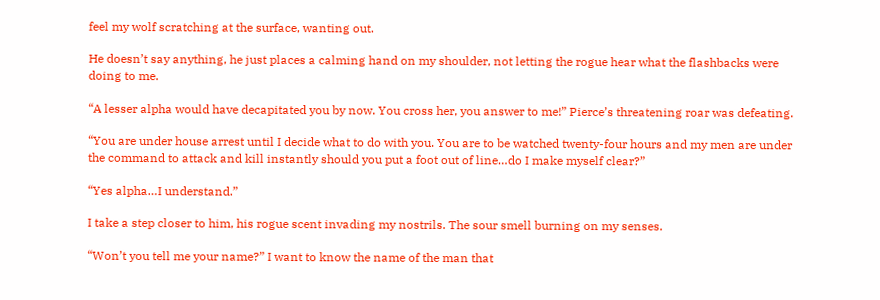feel my wolf scratching at the surface, wanting out.

He doesn’t say anything, he just places a calming hand on my shoulder, not letting the rogue hear what the flashbacks were doing to me.

“A lesser alpha would have decapitated you by now. You cross her, you answer to me!” Pierce’s threatening roar was defeating.

“You are under house arrest until I decide what to do with you. You are to be watched twenty-four hours and my men are under the command to attack and kill instantly should you put a foot out of line…do I make myself clear?”

“Yes alpha…I understand.”

I take a step closer to him, his rogue scent invading my nostrils. The sour smell burning on my senses.

“Won’t you tell me your name?” I want to know the name of the man that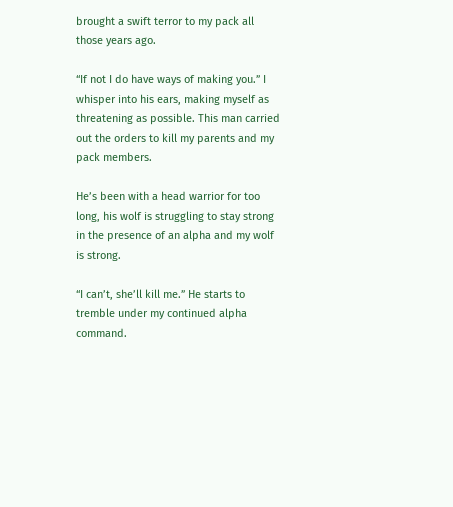brought a swift terror to my pack all those years ago.

“If not I do have ways of making you.” I whisper into his ears, making myself as threatening as possible. This man carried out the orders to kill my parents and my pack members.

He’s been with a head warrior for too long, his wolf is struggling to stay strong in the presence of an alpha and my wolf is strong.

“I can’t, she’ll kill me.” He starts to tremble under my continued alpha command.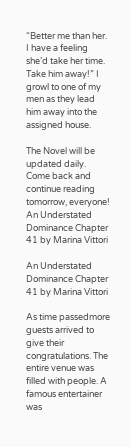“Better me than her. I have a feeling she’d take her time. Take him away!” I growl to one of my men as they lead him away into the assigned house.

The Novel will be updated daily. Come back and continue reading tomorrow, everyone!
An Understated Dominance Chapter 41 by Marina Vittori

An Understated Dominance Chapter 41 by Marina Vittori

As time passedmore guests arrived to give their congratulations. The entire venue was filled with people. A famous entertainer was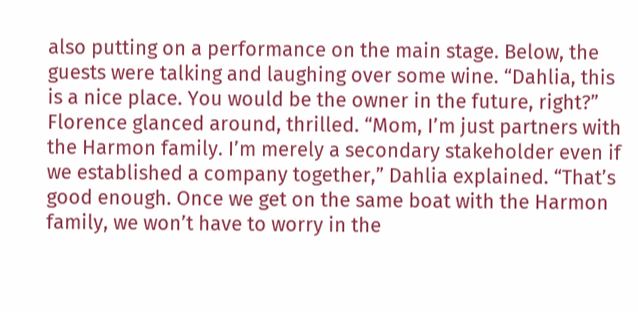also putting on a performance on the main stage. Below, the guests were talking and laughing over some wine. “Dahlia, this is a nice place. You would be the owner in the future, right?” Florence glanced around, thrilled. “Mom, I’m just partners with the Harmon family. I’m merely a secondary stakeholder even if we established a company together,” Dahlia explained. “That’s good enough. Once we get on the same boat with the Harmon family, we won’t have to worry in the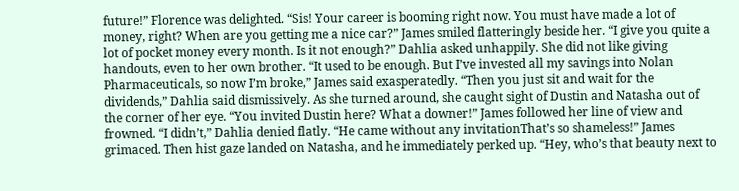future!” Florence was delighted. “Sis! Your career is booming right now. You must have made a lot of money, right? When are you getting me a nice car?” James smiled flatteringly beside her. “I give you quite a lot of pocket money every month. Is it not enough?” Dahlia asked unhappily. She did not like giving handouts, even to her own brother. “It used to be enough. But I’ve invested all my savings into Nolan Pharmaceuticals, so now I’m broke,” James said exasperatedly. “Then you just sit and wait for the dividends,” Dahlia said dismissively. As she turned around, she caught sight of Dustin and Natasha out of the corner of her eye. “You invited Dustin here? What a downer!” James followed her line of view and frowned. “I didn’t,” Dahlia denied flatly. “He came without any invitationThat’s so shameless!” James grimaced. Then hist gaze landed on Natasha, and he immediately perked up. “Hey, who’s that beauty next to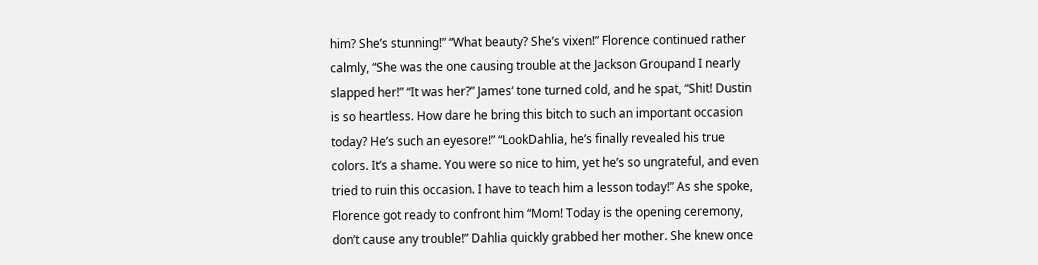him? She’s stunning!” “What beauty? She’s vixen!” Florence continued rather calmly, “She was the one causing trouble at the Jackson Groupand I nearly slapped her!” “It was her?” James‘ tone turned cold, and he spat, “Shit! Dustin is so heartless. How dare he bring this bitch to such an important occasion today? He’s such an eyesore!” “LookDahlia, he’s finally revealed his true colors. It’s a shame. You were so nice to him, yet he’s so ungrateful, and even tried to ruin this occasion. I have to teach him a lesson today!” As she spoke, Florence got ready to confront him “Mom! Today is the opening ceremony, don’t cause any trouble!” Dahlia quickly grabbed her mother. She knew once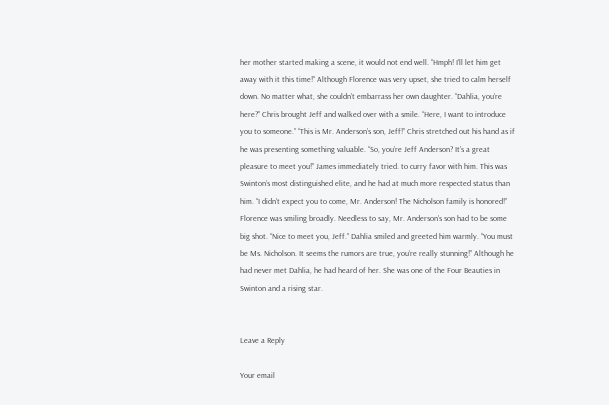her mother started making a scene, it would not end well. “Hmph! I’ll let him get away with it this time!” Although Florence was very upset, she tried to calm herself down. No matter what, she couldn’t embarrass her own daughter. “Dahlia, you’re here?” Chris brought Jeff and walked over with a smile. “Here, I want to introduce you to someone.” “This is Mr. Anderson’s son, Jeff!” Chris stretched out his hand as if he was presenting something valuable. “So, you’re Jeff Anderson? It’s a great pleasure to meet you!” James immediately tried. to curry favor with him. This was Swinton’s most distinguished elite, and he had at much more respected status than him. “I didn’t expect you to come, Mr. Anderson! The Nicholson family is honored!” Florence was smiling broadly. Needless to say, Mr. Anderson’s son had to be some big shot. “Nice to meet you, Jeff.” Dahlia smiled and greeted him warmly. “You must be Ms. Nicholson. It seems the rumors are true, you’re really stunning!” Although he had never met Dahlia, he had heard of her. She was one of the Four Beauties in Swinton and a rising star.


Leave a Reply

Your email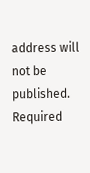address will not be published. Required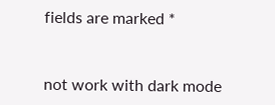fields are marked *


not work with dark mode